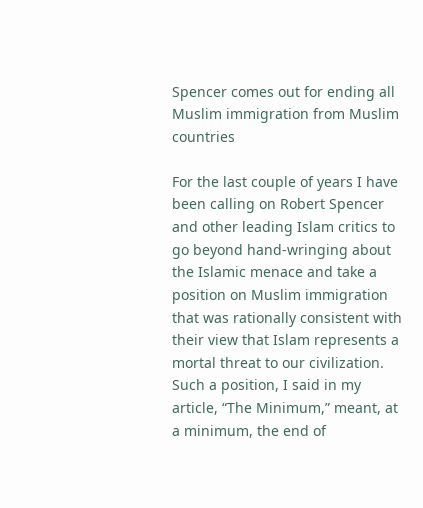Spencer comes out for ending all Muslim immigration from Muslim countries

For the last couple of years I have been calling on Robert Spencer and other leading Islam critics to go beyond hand-wringing about the Islamic menace and take a position on Muslim immigration that was rationally consistent with their view that Islam represents a mortal threat to our civilization. Such a position, I said in my article, “The Minimum,” meant, at a minimum, the end of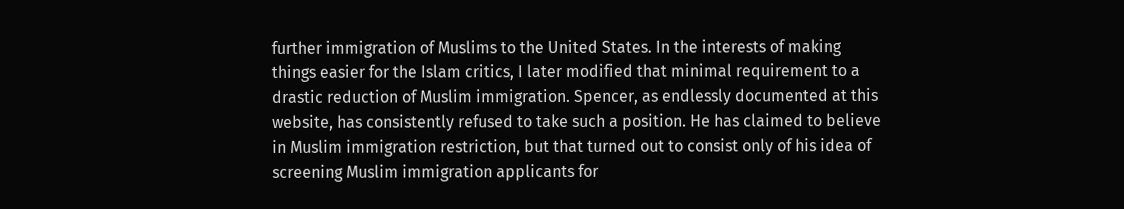further immigration of Muslims to the United States. In the interests of making things easier for the Islam critics, I later modified that minimal requirement to a drastic reduction of Muslim immigration. Spencer, as endlessly documented at this website, has consistently refused to take such a position. He has claimed to believe in Muslim immigration restriction, but that turned out to consist only of his idea of screening Muslim immigration applicants for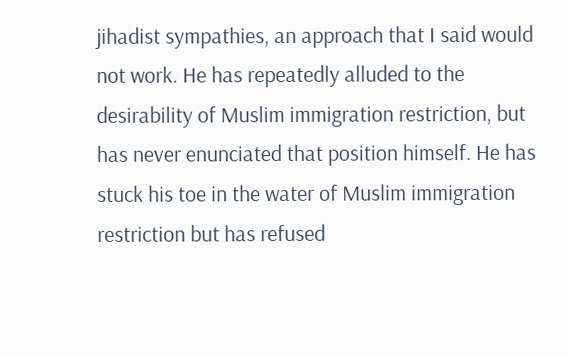jihadist sympathies, an approach that I said would not work. He has repeatedly alluded to the desirability of Muslim immigration restriction, but has never enunciated that position himself. He has stuck his toe in the water of Muslim immigration restriction but has refused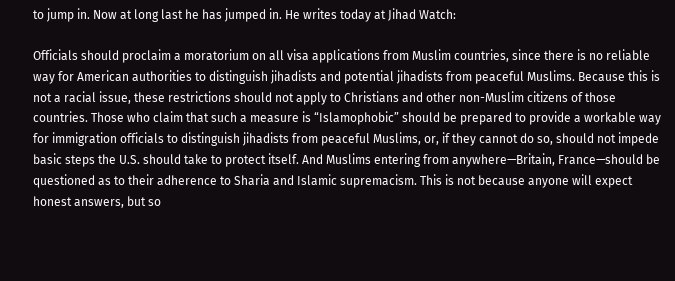to jump in. Now at long last he has jumped in. He writes today at Jihad Watch:

Officials should proclaim a moratorium on all visa applications from Muslim countries, since there is no reliable way for American authorities to distinguish jihadists and potential jihadists from peaceful Muslims. Because this is not a racial issue, these restrictions should not apply to Christians and other non-Muslim citizens of those countries. Those who claim that such a measure is “Islamophobic” should be prepared to provide a workable way for immigration officials to distinguish jihadists from peaceful Muslims, or, if they cannot do so, should not impede basic steps the U.S. should take to protect itself. And Muslims entering from anywhere—Britain, France—should be questioned as to their adherence to Sharia and Islamic supremacism. This is not because anyone will expect honest answers, but so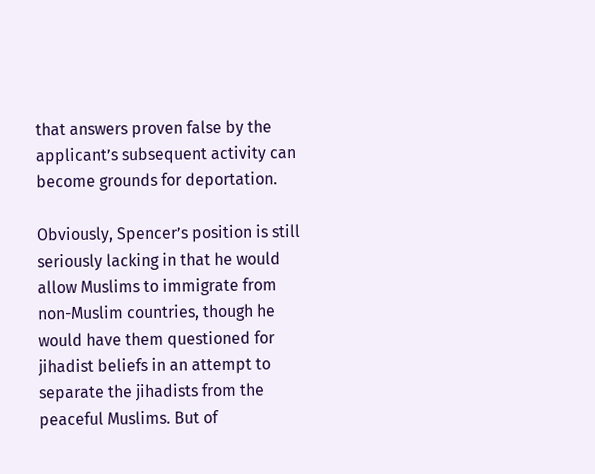that answers proven false by the applicant’s subsequent activity can become grounds for deportation.

Obviously, Spencer’s position is still seriously lacking in that he would allow Muslims to immigrate from non-Muslim countries, though he would have them questioned for jihadist beliefs in an attempt to separate the jihadists from the peaceful Muslims. But of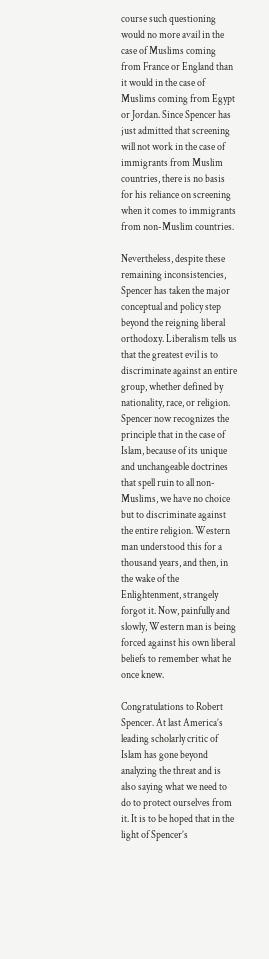course such questioning would no more avail in the case of Muslims coming from France or England than it would in the case of Muslims coming from Egypt or Jordan. Since Spencer has just admitted that screening will not work in the case of immigrants from Muslim countries, there is no basis for his reliance on screening when it comes to immigrants from non-Muslim countries.

Nevertheless, despite these remaining inconsistencies, Spencer has taken the major conceptual and policy step beyond the reigning liberal orthodoxy. Liberalism tells us that the greatest evil is to discriminate against an entire group, whether defined by nationality, race, or religion. Spencer now recognizes the principle that in the case of Islam, because of its unique and unchangeable doctrines that spell ruin to all non-Muslims, we have no choice but to discriminate against the entire religion. Western man understood this for a thousand years, and then, in the wake of the Enlightenment, strangely forgot it. Now, painfully and slowly, Western man is being forced against his own liberal beliefs to remember what he once knew.

Congratulations to Robert Spencer. At last America’s leading scholarly critic of Islam has gone beyond analyzing the threat and is also saying what we need to do to protect ourselves from it. It is to be hoped that in the light of Spencer’s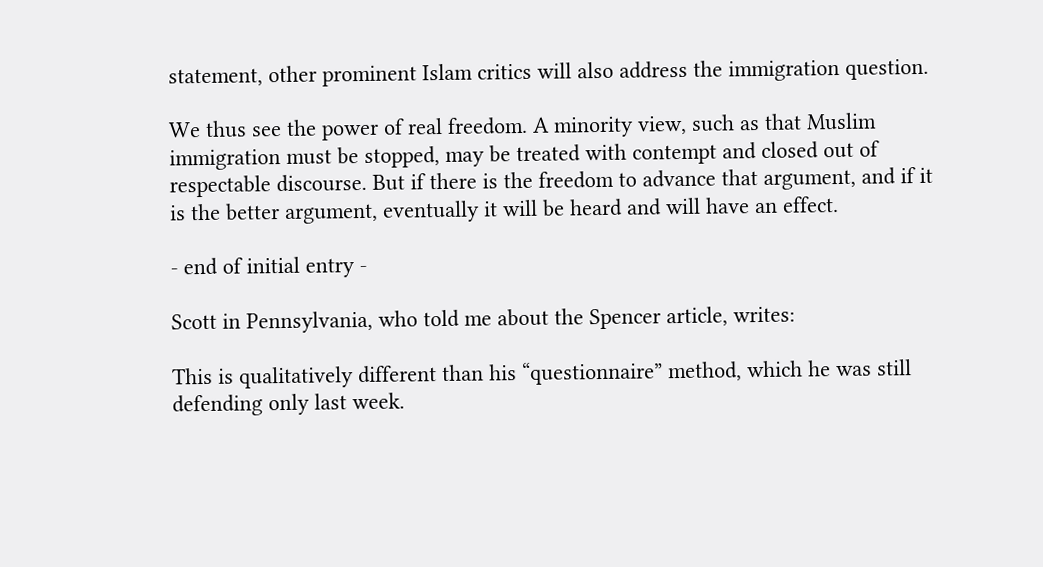statement, other prominent Islam critics will also address the immigration question.

We thus see the power of real freedom. A minority view, such as that Muslim immigration must be stopped, may be treated with contempt and closed out of respectable discourse. But if there is the freedom to advance that argument, and if it is the better argument, eventually it will be heard and will have an effect.

- end of initial entry -

Scott in Pennsylvania, who told me about the Spencer article, writes:

This is qualitatively different than his “questionnaire” method, which he was still defending only last week.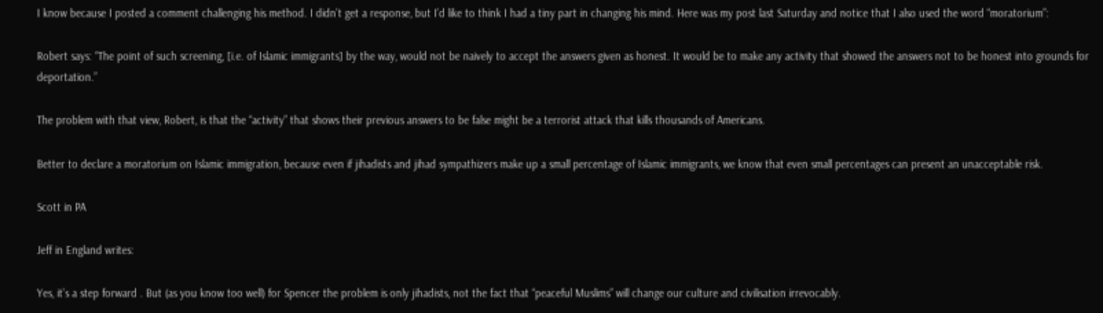I know because I posted a comment challenging his method. I didn’t get a response, but I’d like to think I had a tiny part in changing his mind. Here was my post last Saturday and notice that I also used the word “moratorium”:

Robert says: “The point of such screening, [i.e. of Islamic immigrants] by the way, would not be naively to accept the answers given as honest. It would be to make any activity that showed the answers not to be honest into grounds for deportation.”

The problem with that view, Robert, is that the “activity” that shows their previous answers to be false might be a terrorist attack that kills thousands of Americans.

Better to declare a moratorium on Islamic immigration, because even if jihadists and jihad sympathizers make up a small percentage of Islamic immigrants, we know that even small percentages can present an unacceptable risk.

Scott in PA

Jeff in England writes:

Yes, it’s a step forward . But (as you know too well) for Spencer the problem is only jihadists, not the fact that “peaceful Muslims” will change our culture and civilisation irrevocably.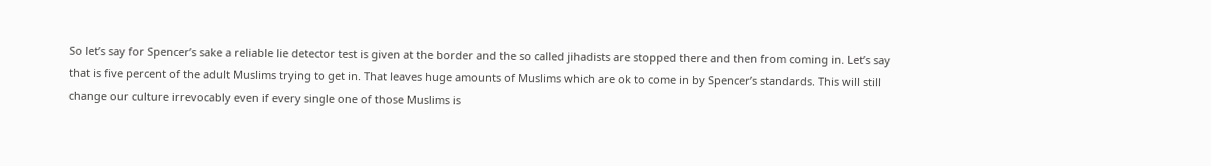So let’s say for Spencer’s sake a reliable lie detector test is given at the border and the so called jihadists are stopped there and then from coming in. Let’s say that is five percent of the adult Muslims trying to get in. That leaves huge amounts of Muslims which are ok to come in by Spencer’s standards. This will still change our culture irrevocably even if every single one of those Muslims is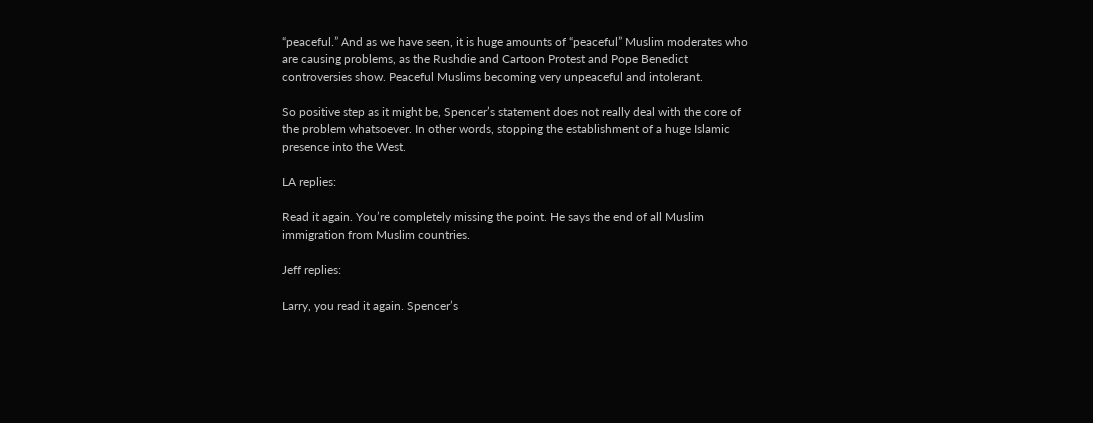“peaceful.” And as we have seen, it is huge amounts of “peaceful” Muslim moderates who are causing problems, as the Rushdie and Cartoon Protest and Pope Benedict controversies show. Peaceful Muslims becoming very unpeaceful and intolerant.

So positive step as it might be, Spencer’s statement does not really deal with the core of the problem whatsoever. In other words, stopping the establishment of a huge Islamic presence into the West.

LA replies:

Read it again. You’re completely missing the point. He says the end of all Muslim immigration from Muslim countries.

Jeff replies:

Larry, you read it again. Spencer’s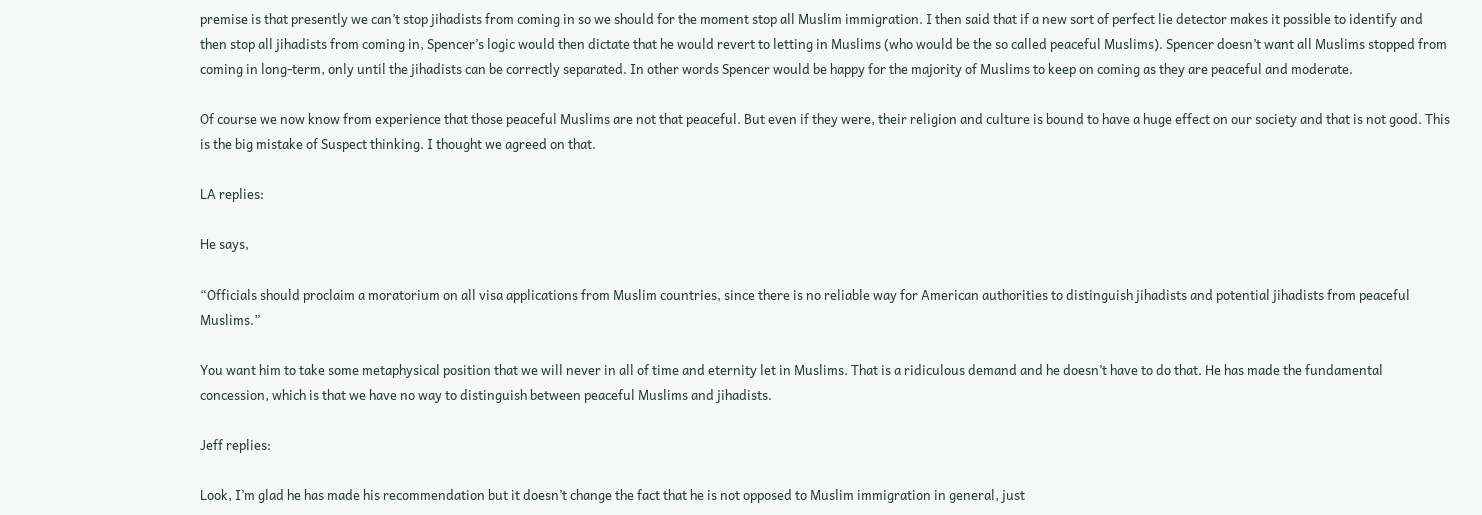premise is that presently we can’t stop jihadists from coming in so we should for the moment stop all Muslim immigration. I then said that if a new sort of perfect lie detector makes it possible to identify and then stop all jihadists from coming in, Spencer’s logic would then dictate that he would revert to letting in Muslims (who would be the so called peaceful Muslims). Spencer doesn’t want all Muslims stopped from coming in long-term, only until the jihadists can be correctly separated. In other words Spencer would be happy for the majority of Muslims to keep on coming as they are peaceful and moderate.

Of course we now know from experience that those peaceful Muslims are not that peaceful. But even if they were, their religion and culture is bound to have a huge effect on our society and that is not good. This is the big mistake of Suspect thinking. I thought we agreed on that.

LA replies:

He says,

“Officials should proclaim a moratorium on all visa applications from Muslim countries, since there is no reliable way for American authorities to distinguish jihadists and potential jihadists from peaceful Muslims.”

You want him to take some metaphysical position that we will never in all of time and eternity let in Muslims. That is a ridiculous demand and he doesn’t have to do that. He has made the fundamental concession, which is that we have no way to distinguish between peaceful Muslims and jihadists.

Jeff replies:

Look, I’m glad he has made his recommendation but it doesn’t change the fact that he is not opposed to Muslim immigration in general, just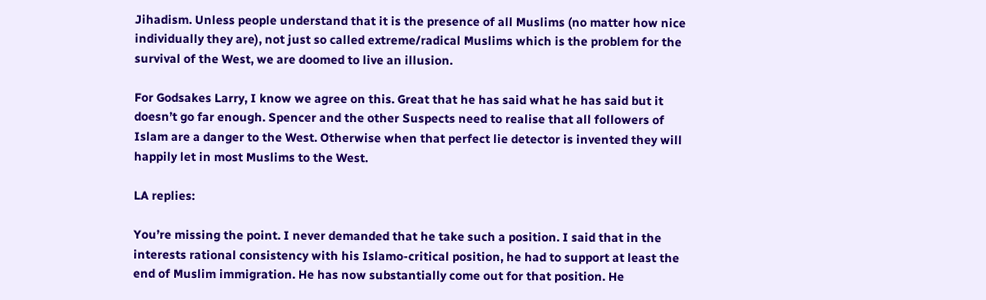Jihadism. Unless people understand that it is the presence of all Muslims (no matter how nice individually they are), not just so called extreme/radical Muslims which is the problem for the survival of the West, we are doomed to live an illusion.

For Godsakes Larry, I know we agree on this. Great that he has said what he has said but it doesn’t go far enough. Spencer and the other Suspects need to realise that all followers of Islam are a danger to the West. Otherwise when that perfect lie detector is invented they will happily let in most Muslims to the West.

LA replies:

You’re missing the point. I never demanded that he take such a position. I said that in the interests rational consistency with his Islamo-critical position, he had to support at least the end of Muslim immigration. He has now substantially come out for that position. He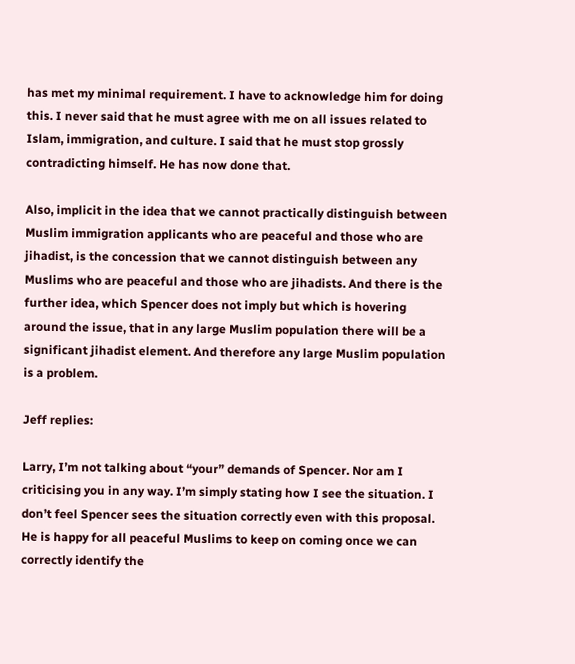has met my minimal requirement. I have to acknowledge him for doing this. I never said that he must agree with me on all issues related to Islam, immigration, and culture. I said that he must stop grossly contradicting himself. He has now done that.

Also, implicit in the idea that we cannot practically distinguish between Muslim immigration applicants who are peaceful and those who are jihadist, is the concession that we cannot distinguish between any Muslims who are peaceful and those who are jihadists. And there is the further idea, which Spencer does not imply but which is hovering around the issue, that in any large Muslim population there will be a significant jihadist element. And therefore any large Muslim population is a problem.

Jeff replies:

Larry, I’m not talking about “your” demands of Spencer. Nor am I criticising you in any way. I’m simply stating how I see the situation. I don’t feel Spencer sees the situation correctly even with this proposal. He is happy for all peaceful Muslims to keep on coming once we can correctly identify the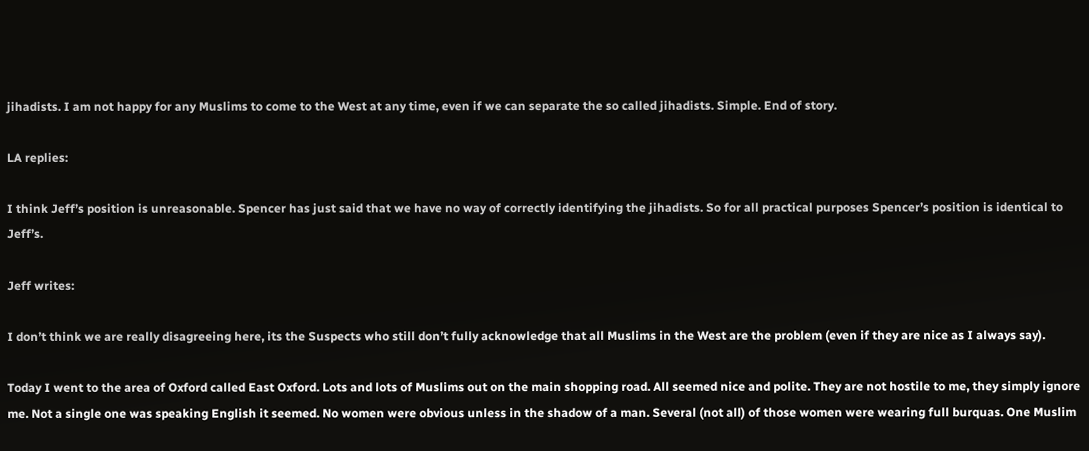jihadists. I am not happy for any Muslims to come to the West at any time, even if we can separate the so called jihadists. Simple. End of story.

LA replies:

I think Jeff’s position is unreasonable. Spencer has just said that we have no way of correctly identifying the jihadists. So for all practical purposes Spencer’s position is identical to Jeff’s.

Jeff writes:

I don’t think we are really disagreeing here, its the Suspects who still don’t fully acknowledge that all Muslims in the West are the problem (even if they are nice as I always say).

Today I went to the area of Oxford called East Oxford. Lots and lots of Muslims out on the main shopping road. All seemed nice and polite. They are not hostile to me, they simply ignore me. Not a single one was speaking English it seemed. No women were obvious unless in the shadow of a man. Several (not all) of those women were wearing full burquas. One Muslim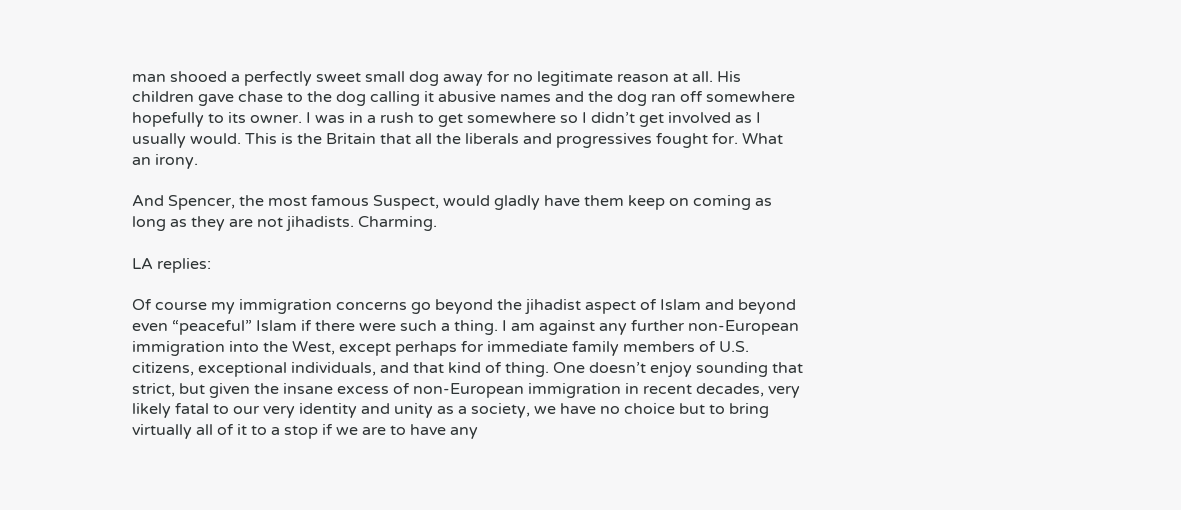man shooed a perfectly sweet small dog away for no legitimate reason at all. His children gave chase to the dog calling it abusive names and the dog ran off somewhere hopefully to its owner. I was in a rush to get somewhere so I didn’t get involved as I usually would. This is the Britain that all the liberals and progressives fought for. What an irony.

And Spencer, the most famous Suspect, would gladly have them keep on coming as long as they are not jihadists. Charming.

LA replies:

Of course my immigration concerns go beyond the jihadist aspect of Islam and beyond even “peaceful” Islam if there were such a thing. I am against any further non-European immigration into the West, except perhaps for immediate family members of U.S. citizens, exceptional individuals, and that kind of thing. One doesn’t enjoy sounding that strict, but given the insane excess of non-European immigration in recent decades, very likely fatal to our very identity and unity as a society, we have no choice but to bring virtually all of it to a stop if we are to have any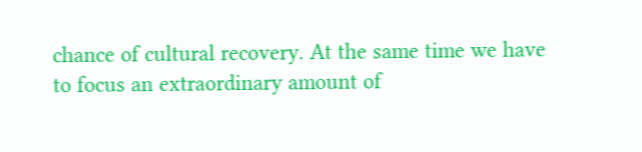chance of cultural recovery. At the same time we have to focus an extraordinary amount of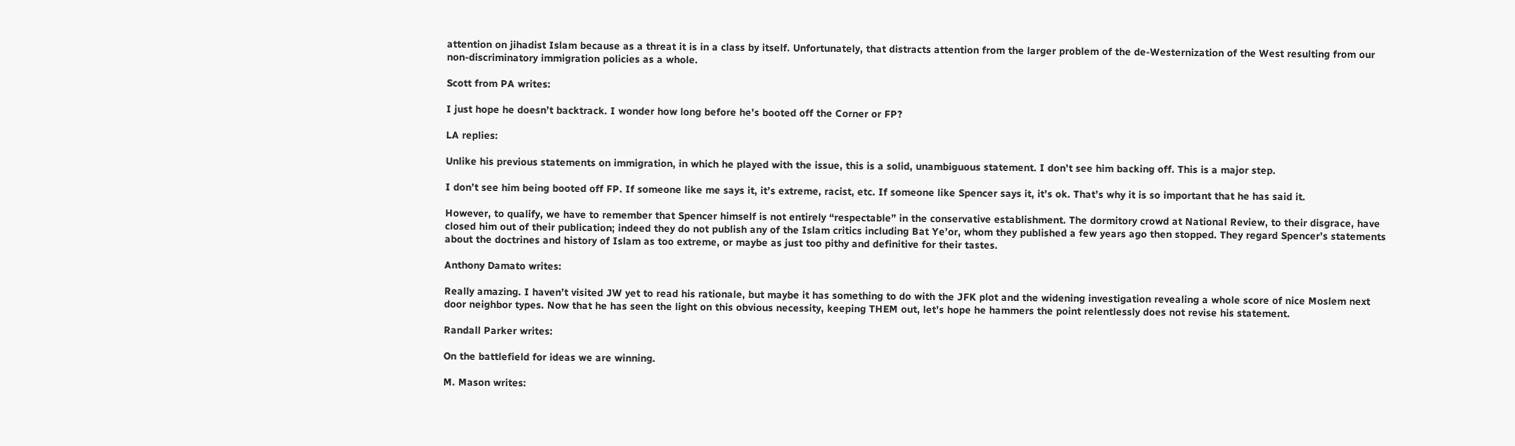attention on jihadist Islam because as a threat it is in a class by itself. Unfortunately, that distracts attention from the larger problem of the de-Westernization of the West resulting from our non-discriminatory immigration policies as a whole.

Scott from PA writes:

I just hope he doesn’t backtrack. I wonder how long before he’s booted off the Corner or FP?

LA replies:

Unlike his previous statements on immigration, in which he played with the issue, this is a solid, unambiguous statement. I don’t see him backing off. This is a major step.

I don’t see him being booted off FP. If someone like me says it, it’s extreme, racist, etc. If someone like Spencer says it, it’s ok. That’s why it is so important that he has said it.

However, to qualify, we have to remember that Spencer himself is not entirely “respectable” in the conservative establishment. The dormitory crowd at National Review, to their disgrace, have closed him out of their publication; indeed they do not publish any of the Islam critics including Bat Ye’or, whom they published a few years ago then stopped. They regard Spencer’s statements about the doctrines and history of Islam as too extreme, or maybe as just too pithy and definitive for their tastes.

Anthony Damato writes:

Really amazing. I haven’t visited JW yet to read his rationale, but maybe it has something to do with the JFK plot and the widening investigation revealing a whole score of nice Moslem next door neighbor types. Now that he has seen the light on this obvious necessity, keeping THEM out, let’s hope he hammers the point relentlessly does not revise his statement.

Randall Parker writes:

On the battlefield for ideas we are winning.

M. Mason writes: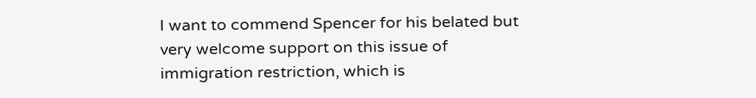I want to commend Spencer for his belated but very welcome support on this issue of immigration restriction, which is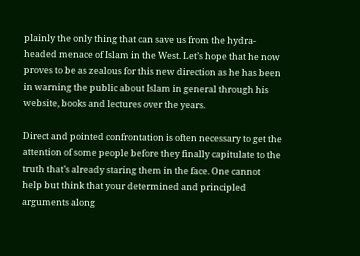plainly the only thing that can save us from the hydra-headed menace of Islam in the West. Let’s hope that he now proves to be as zealous for this new direction as he has been in warning the public about Islam in general through his website, books and lectures over the years.

Direct and pointed confrontation is often necessary to get the attention of some people before they finally capitulate to the truth that’s already staring them in the face. One cannot help but think that your determined and principled arguments along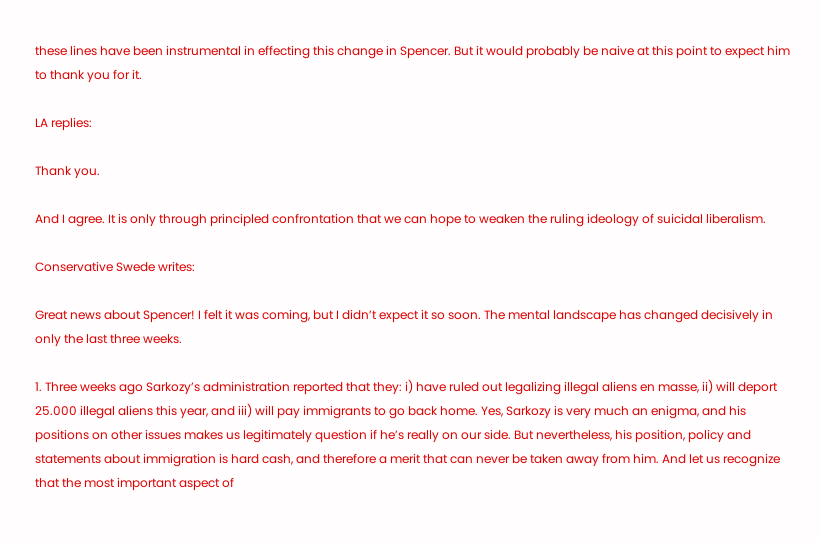these lines have been instrumental in effecting this change in Spencer. But it would probably be naive at this point to expect him to thank you for it.

LA replies:

Thank you.

And I agree. It is only through principled confrontation that we can hope to weaken the ruling ideology of suicidal liberalism.

Conservative Swede writes:

Great news about Spencer! I felt it was coming, but I didn’t expect it so soon. The mental landscape has changed decisively in only the last three weeks.

1. Three weeks ago Sarkozy’s administration reported that they: i) have ruled out legalizing illegal aliens en masse, ii) will deport 25.000 illegal aliens this year, and iii) will pay immigrants to go back home. Yes, Sarkozy is very much an enigma, and his positions on other issues makes us legitimately question if he’s really on our side. But nevertheless, his position, policy and statements about immigration is hard cash, and therefore a merit that can never be taken away from him. And let us recognize that the most important aspect of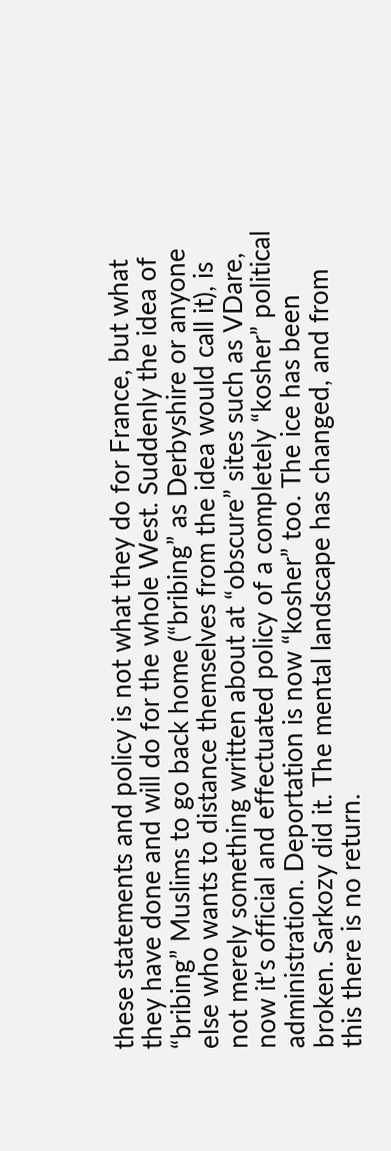these statements and policy is not what they do for France, but what they have done and will do for the whole West. Suddenly the idea of “bribing” Muslims to go back home (“bribing” as Derbyshire or anyone else who wants to distance themselves from the idea would call it), is not merely something written about at “obscure” sites such as VDare, now it’s official and effectuated policy of a completely “kosher” political administration. Deportation is now “kosher” too. The ice has been broken. Sarkozy did it. The mental landscape has changed, and from this there is no return.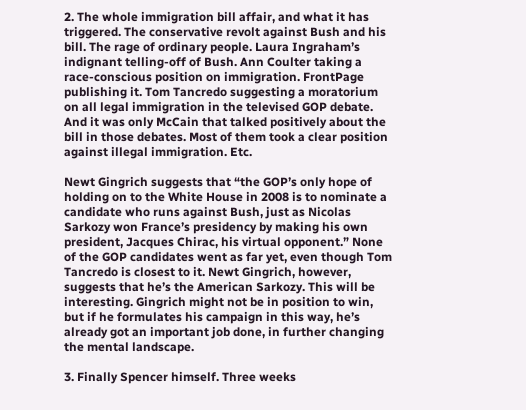2. The whole immigration bill affair, and what it has triggered. The conservative revolt against Bush and his bill. The rage of ordinary people. Laura Ingraham’s indignant telling-off of Bush. Ann Coulter taking a race-conscious position on immigration. FrontPage publishing it. Tom Tancredo suggesting a moratorium on all legal immigration in the televised GOP debate. And it was only McCain that talked positively about the bill in those debates. Most of them took a clear position against illegal immigration. Etc.

Newt Gingrich suggests that “the GOP’s only hope of holding on to the White House in 2008 is to nominate a candidate who runs against Bush, just as Nicolas Sarkozy won France’s presidency by making his own president, Jacques Chirac, his virtual opponent.” None of the GOP candidates went as far yet, even though Tom Tancredo is closest to it. Newt Gingrich, however, suggests that he’s the American Sarkozy. This will be interesting. Gingrich might not be in position to win, but if he formulates his campaign in this way, he’s already got an important job done, in further changing the mental landscape.

3. Finally Spencer himself. Three weeks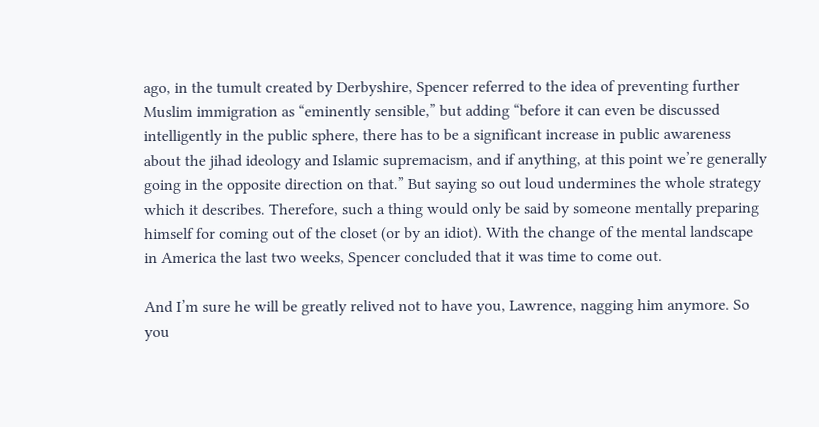ago, in the tumult created by Derbyshire, Spencer referred to the idea of preventing further Muslim immigration as “eminently sensible,” but adding “before it can even be discussed intelligently in the public sphere, there has to be a significant increase in public awareness about the jihad ideology and Islamic supremacism, and if anything, at this point we’re generally going in the opposite direction on that.” But saying so out loud undermines the whole strategy which it describes. Therefore, such a thing would only be said by someone mentally preparing himself for coming out of the closet (or by an idiot). With the change of the mental landscape in America the last two weeks, Spencer concluded that it was time to come out.

And I’m sure he will be greatly relived not to have you, Lawrence, nagging him anymore. So you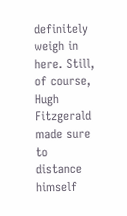definitely weigh in here. Still, of course, Hugh Fitzgerald made sure to distance himself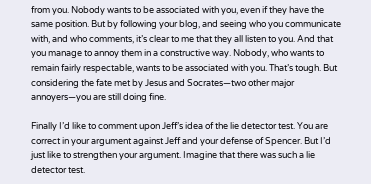from you. Nobody wants to be associated with you, even if they have the same position. But by following your blog, and seeing who you communicate with, and who comments, it’s clear to me that they all listen to you. And that you manage to annoy them in a constructive way. Nobody, who wants to remain fairly respectable, wants to be associated with you. That’s tough. But considering the fate met by Jesus and Socrates—two other major annoyers—you are still doing fine.

Finally I’d like to comment upon Jeff’s idea of the lie detector test. You are correct in your argument against Jeff and your defense of Spencer. But I’d just like to strengthen your argument. Imagine that there was such a lie detector test.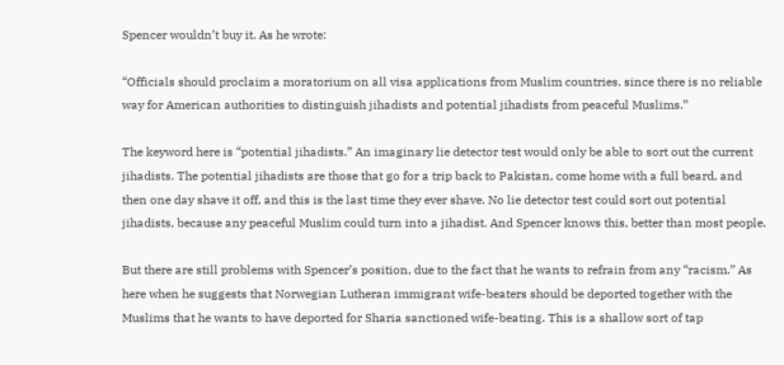Spencer wouldn’t buy it. As he wrote:

“Officials should proclaim a moratorium on all visa applications from Muslim countries, since there is no reliable way for American authorities to distinguish jihadists and potential jihadists from peaceful Muslims.”

The keyword here is “potential jihadists.” An imaginary lie detector test would only be able to sort out the current jihadists. The potential jihadists are those that go for a trip back to Pakistan, come home with a full beard, and then one day shave it off, and this is the last time they ever shave. No lie detector test could sort out potential jihadists, because any peaceful Muslim could turn into a jihadist. And Spencer knows this, better than most people.

But there are still problems with Spencer’s position, due to the fact that he wants to refrain from any “racism.” As here when he suggests that Norwegian Lutheran immigrant wife-beaters should be deported together with the Muslims that he wants to have deported for Sharia sanctioned wife-beating. This is a shallow sort of tap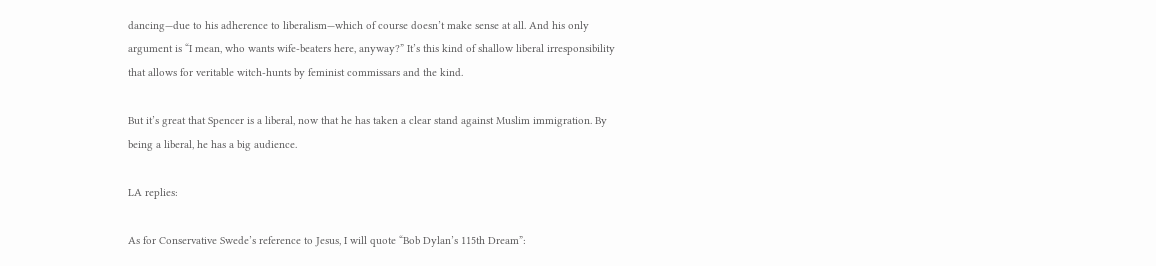dancing—due to his adherence to liberalism—which of course doesn’t make sense at all. And his only argument is “I mean, who wants wife-beaters here, anyway?” It’s this kind of shallow liberal irresponsibility that allows for veritable witch-hunts by feminist commissars and the kind.

But it’s great that Spencer is a liberal, now that he has taken a clear stand against Muslim immigration. By being a liberal, he has a big audience.

LA replies:

As for Conservative Swede’s reference to Jesus, I will quote “Bob Dylan’s 115th Dream”: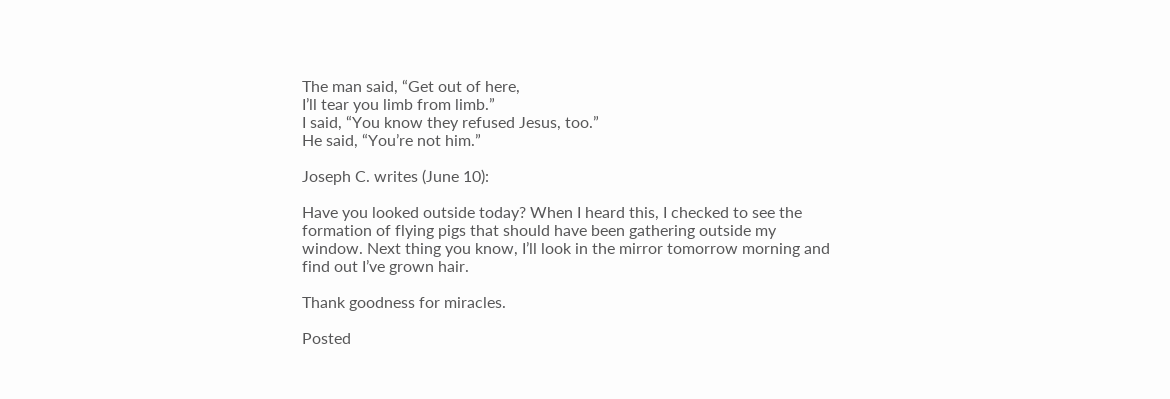The man said, “Get out of here,
I’ll tear you limb from limb.”
I said, “You know they refused Jesus, too.”
He said, “You’re not him.”

Joseph C. writes (June 10):

Have you looked outside today? When I heard this, I checked to see the formation of flying pigs that should have been gathering outside my window. Next thing you know, I’ll look in the mirror tomorrow morning and find out I’ve grown hair.

Thank goodness for miracles.

Posted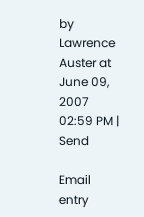by Lawrence Auster at June 09, 2007 02:59 PM | Send

Email entry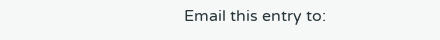Email this entry to: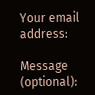Your email address:

Message (optional):